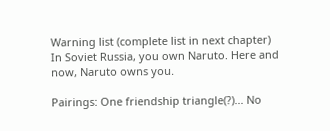Warning list (complete list in next chapter)
In Soviet Russia, you own Naruto. Here and now, Naruto owns you.

Pairings: One friendship triangle(?)... No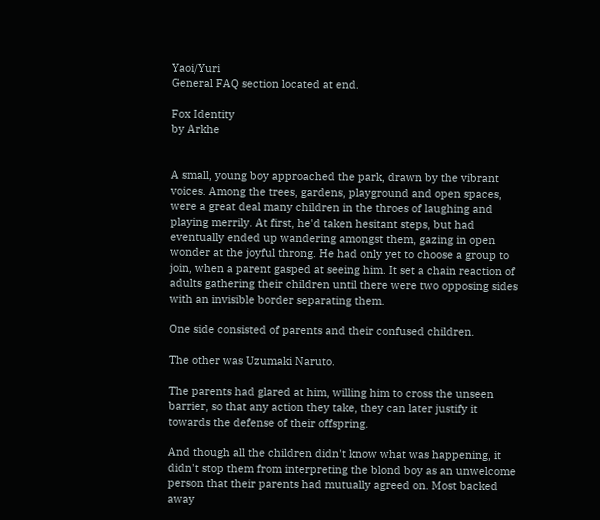Yaoi/Yuri
General FAQ section located at end.

Fox Identity
by Arkhe


A small, young boy approached the park, drawn by the vibrant voices. Among the trees, gardens, playground and open spaces, were a great deal many children in the throes of laughing and playing merrily. At first, he'd taken hesitant steps, but had eventually ended up wandering amongst them, gazing in open wonder at the joyful throng. He had only yet to choose a group to join, when a parent gasped at seeing him. It set a chain reaction of adults gathering their children until there were two opposing sides with an invisible border separating them.

One side consisted of parents and their confused children.

The other was Uzumaki Naruto.

The parents had glared at him, willing him to cross the unseen barrier, so that any action they take, they can later justify it towards the defense of their offspring.

And though all the children didn't know what was happening, it didn't stop them from interpreting the blond boy as an unwelcome person that their parents had mutually agreed on. Most backed away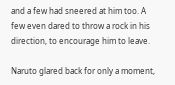and a few had sneered at him too. A few even dared to throw a rock in his direction, to encourage him to leave.

Naruto glared back for only a moment,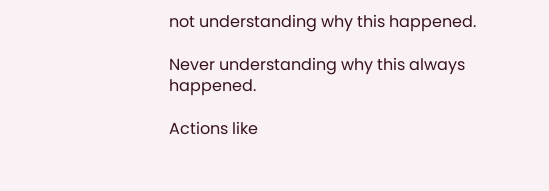not understanding why this happened.

Never understanding why this always happened.

Actions like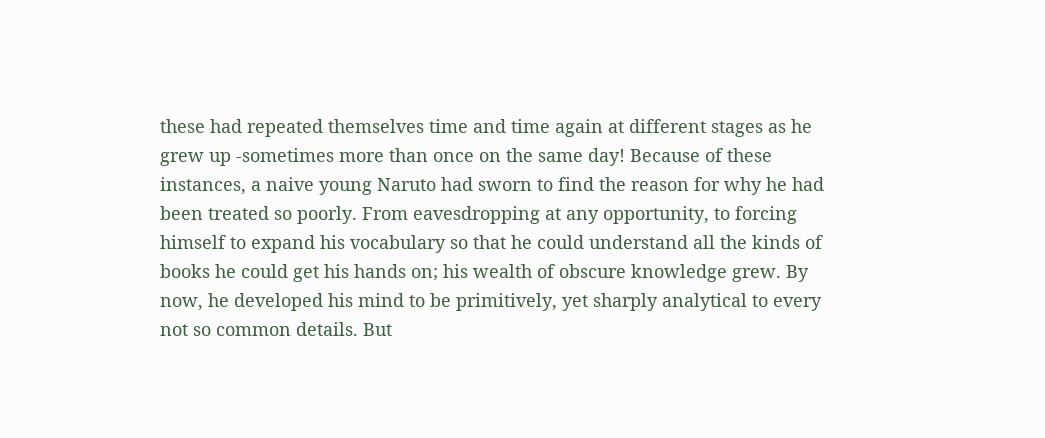these had repeated themselves time and time again at different stages as he grew up -sometimes more than once on the same day! Because of these instances, a naive young Naruto had sworn to find the reason for why he had been treated so poorly. From eavesdropping at any opportunity, to forcing himself to expand his vocabulary so that he could understand all the kinds of books he could get his hands on; his wealth of obscure knowledge grew. By now, he developed his mind to be primitively, yet sharply analytical to every not so common details. But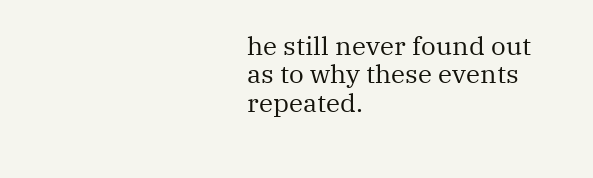he still never found out as to why these events repeated.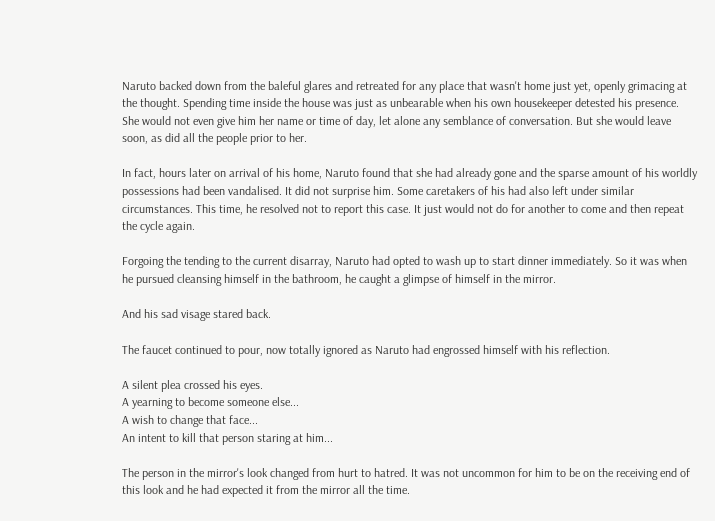Naruto backed down from the baleful glares and retreated for any place that wasn't home just yet, openly grimacing at the thought. Spending time inside the house was just as unbearable when his own housekeeper detested his presence. She would not even give him her name or time of day, let alone any semblance of conversation. But she would leave soon, as did all the people prior to her.

In fact, hours later on arrival of his home, Naruto found that she had already gone and the sparse amount of his worldly possessions had been vandalised. It did not surprise him. Some caretakers of his had also left under similar circumstances. This time, he resolved not to report this case. It just would not do for another to come and then repeat the cycle again.

Forgoing the tending to the current disarray, Naruto had opted to wash up to start dinner immediately. So it was when he pursued cleansing himself in the bathroom, he caught a glimpse of himself in the mirror.

And his sad visage stared back.

The faucet continued to pour, now totally ignored as Naruto had engrossed himself with his reflection.

A silent plea crossed his eyes.
A yearning to become someone else...
A wish to change that face...
An intent to kill that person staring at him...

The person in the mirror's look changed from hurt to hatred. It was not uncommon for him to be on the receiving end of this look and he had expected it from the mirror all the time.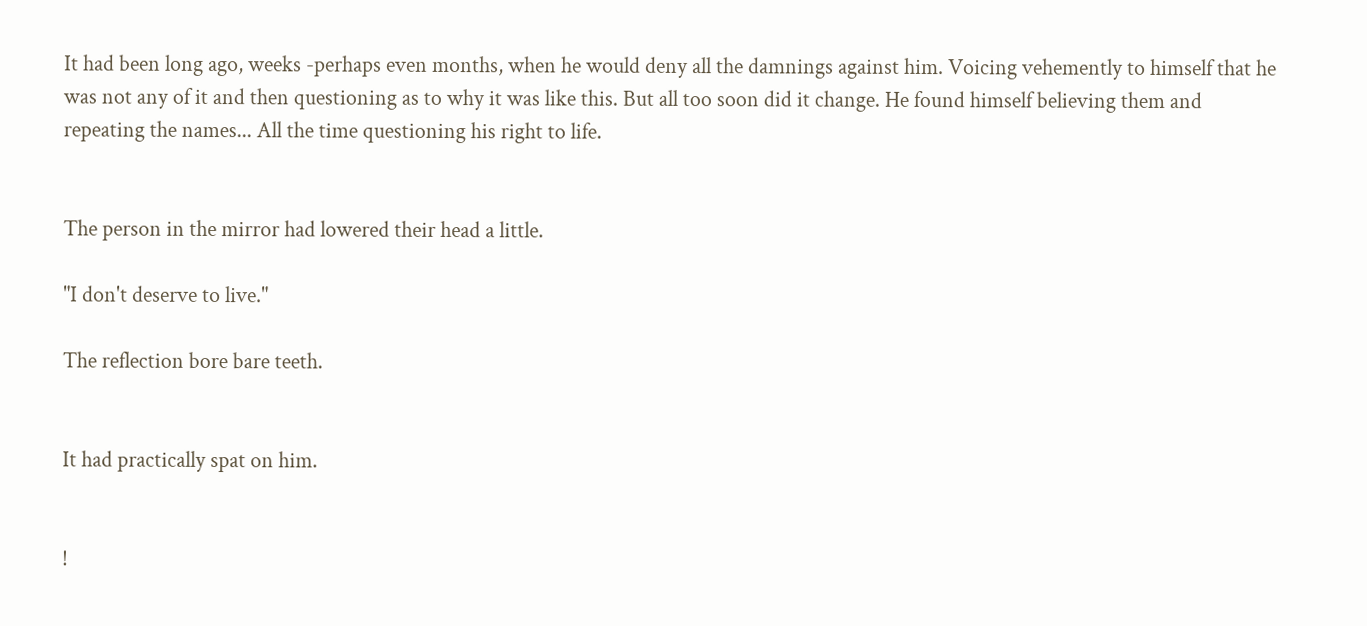It had been long ago, weeks -perhaps even months, when he would deny all the damnings against him. Voicing vehemently to himself that he was not any of it and then questioning as to why it was like this. But all too soon did it change. He found himself believing them and repeating the names... All the time questioning his right to life.


The person in the mirror had lowered their head a little.

"I don't deserve to live."

The reflection bore bare teeth.


It had practically spat on him.


!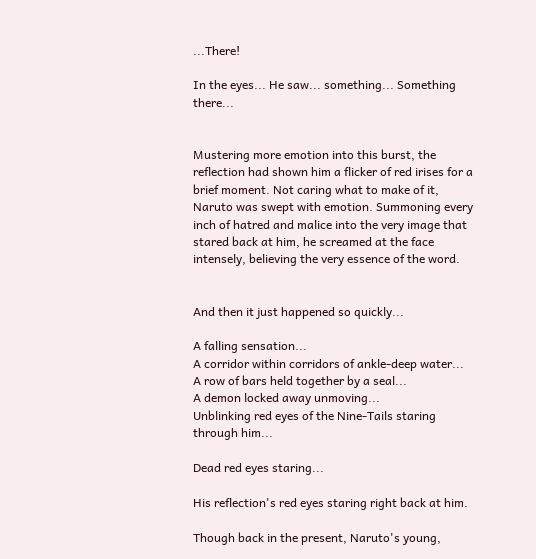...There!

In the eyes... He saw... something... Something there...


Mustering more emotion into this burst, the reflection had shown him a flicker of red irises for a brief moment. Not caring what to make of it, Naruto was swept with emotion. Summoning every inch of hatred and malice into the very image that stared back at him, he screamed at the face intensely, believing the very essence of the word.


And then it just happened so quickly...

A falling sensation...
A corridor within corridors of ankle-deep water...
A row of bars held together by a seal...
A demon locked away unmoving...
Unblinking red eyes of the Nine-Tails staring through him...

Dead red eyes staring...

His reflection's red eyes staring right back at him.

Though back in the present, Naruto's young,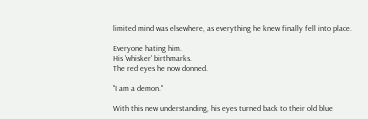limited mind was elsewhere, as everything he knew finally fell into place.

Everyone hating him.
His 'whisker' birthmarks.
The red eyes he now donned.

"I am a demon."

With this new understanding, his eyes turned back to their old blue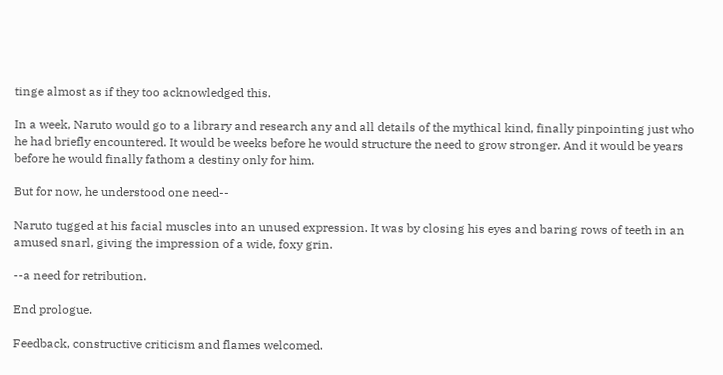tinge almost as if they too acknowledged this.

In a week, Naruto would go to a library and research any and all details of the mythical kind, finally pinpointing just who he had briefly encountered. It would be weeks before he would structure the need to grow stronger. And it would be years before he would finally fathom a destiny only for him.

But for now, he understood one need--

Naruto tugged at his facial muscles into an unused expression. It was by closing his eyes and baring rows of teeth in an amused snarl, giving the impression of a wide, foxy grin.

--a need for retribution.

End prologue.

Feedback, constructive criticism and flames welcomed.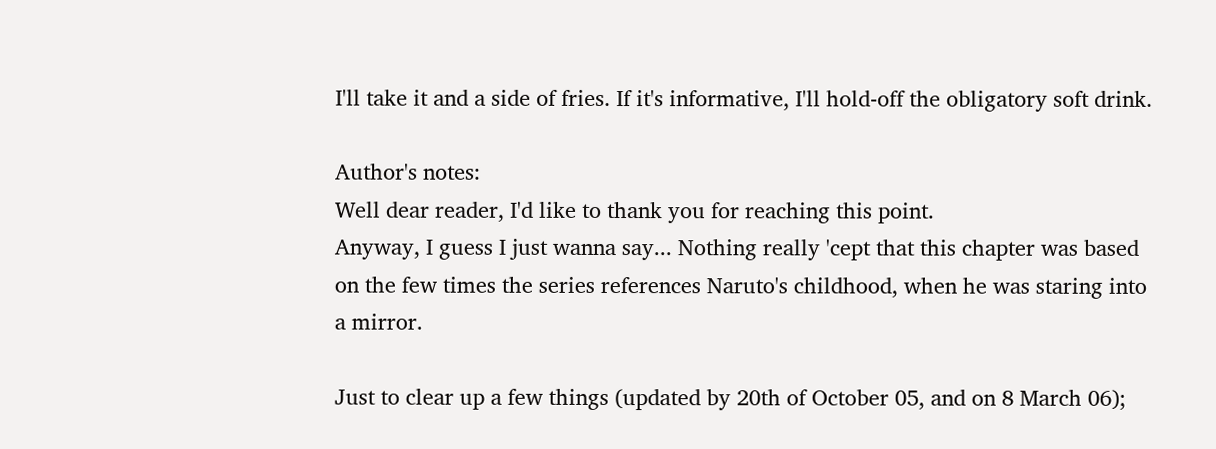I'll take it and a side of fries. If it's informative, I'll hold-off the obligatory soft drink.

Author's notes:
Well dear reader, I'd like to thank you for reaching this point.
Anyway, I guess I just wanna say... Nothing really 'cept that this chapter was based on the few times the series references Naruto's childhood, when he was staring into a mirror.

Just to clear up a few things (updated by 20th of October 05, and on 8 March 06);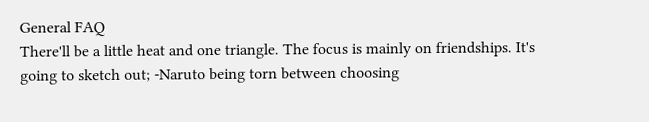General FAQ
There'll be a little heat and one triangle. The focus is mainly on friendships. It's going to sketch out; -Naruto being torn between choosing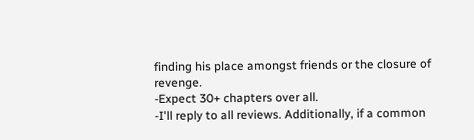finding his place amongst friends or the closure of revenge.
-Expect 30+ chapters over all.
-I'll reply to all reviews. Additionally, if a common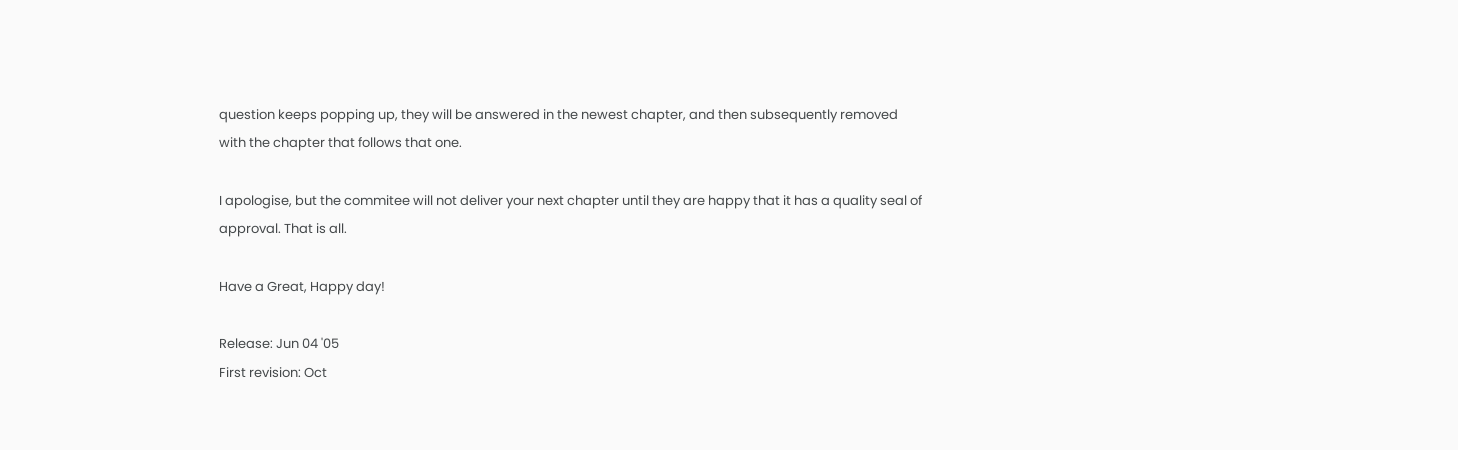question keeps popping up, they will be answered in the newest chapter, and then subsequently removed with the chapter that follows that one.

I apologise, but the commitee will not deliver your next chapter until they are happy that it has a quality seal of approval. That is all.

Have a Great, Happy day!

Release: Jun 04 '05
First revision: Oct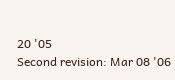20 '05
Second revision: Mar 08 '06